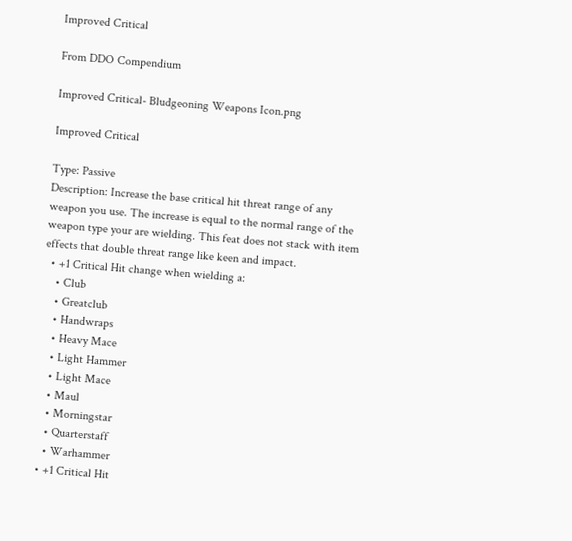Improved Critical

From DDO Compendium

Improved Critical- Bludgeoning Weapons Icon.png

Improved Critical

Type: Passive
Description: Increase the base critical hit threat range of any weapon you use. The increase is equal to the normal range of the weapon type your are wielding. This feat does not stack with item effects that double threat range like keen and impact.
  • +1 Critical Hit change when wielding a:
    • Club
    • Greatclub
    • Handwraps
    • Heavy Mace
    • Light Hammer
    • Light Mace
    • Maul
    • Morningstar
    • Quarterstaff
    • Warhammer
  • +1 Critical Hit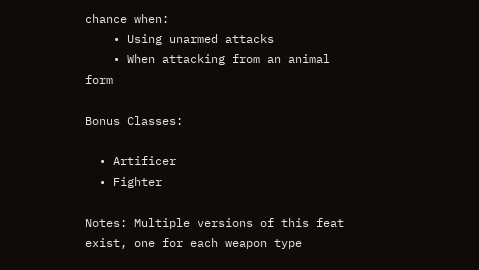chance when:
    • Using unarmed attacks
    • When attacking from an animal form

Bonus Classes:

  • Artificer
  • Fighter

Notes: Multiple versions of this feat exist, one for each weapon type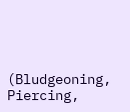(Bludgeoning, Piercing,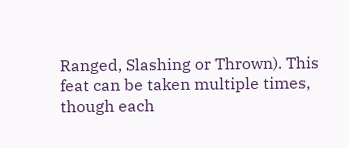Ranged, Slashing or Thrown). This feat can be taken multiple times, though each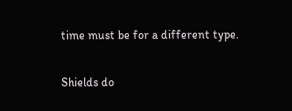time must be for a different type.

Shields do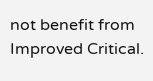not benefit from Improved Critical.